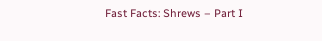Fast Facts: Shrews – Part I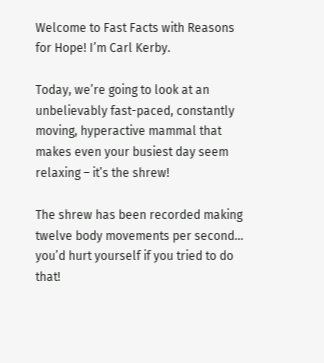Welcome to Fast Facts with Reasons for Hope! I’m Carl Kerby.

Today, we’re going to look at an unbelievably fast-paced, constantly moving, hyperactive mammal that makes even your busiest day seem relaxing – it’s the shrew!

The shrew has been recorded making twelve body movements per second… you’d hurt yourself if you tried to do that!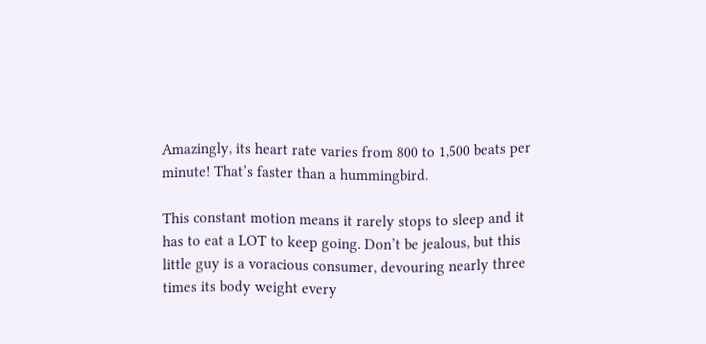Amazingly, its heart rate varies from 800 to 1,500 beats per minute! That’s faster than a hummingbird.

This constant motion means it rarely stops to sleep and it has to eat a LOT to keep going. Don’t be jealous, but this little guy is a voracious consumer, devouring nearly three times its body weight every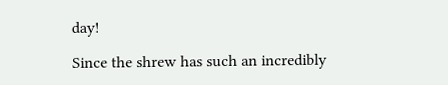day!

Since the shrew has such an incredibly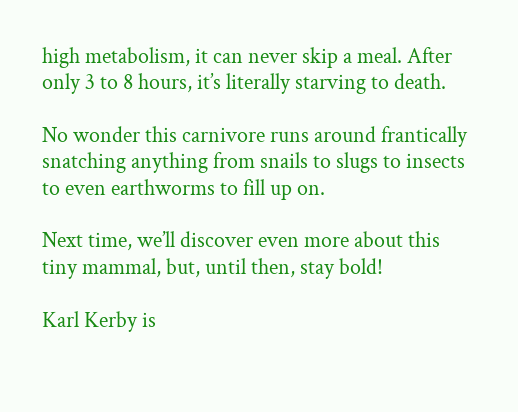high metabolism, it can never skip a meal. After only 3 to 8 hours, it’s literally starving to death.

No wonder this carnivore runs around frantically snatching anything from snails to slugs to insects to even earthworms to fill up on.

Next time, we’ll discover even more about this tiny mammal, but, until then, stay bold!

Karl Kerby is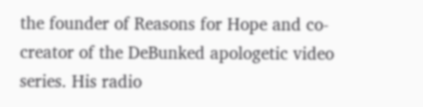the founder of Reasons for Hope and co-creator of the DeBunked apologetic video series. His radio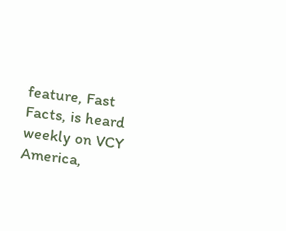feature, Fast Facts, is heard weekly on VCY America,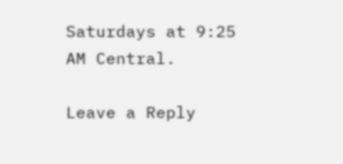Saturdays at 9:25 AM Central.

Leave a Reply